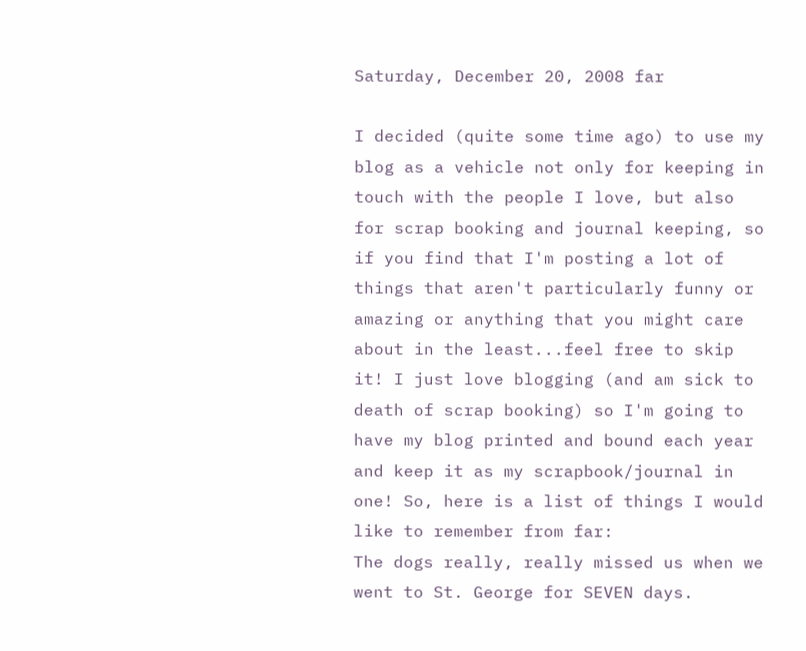Saturday, December 20, 2008 far

I decided (quite some time ago) to use my blog as a vehicle not only for keeping in touch with the people I love, but also for scrap booking and journal keeping, so if you find that I'm posting a lot of things that aren't particularly funny or amazing or anything that you might care about in the least...feel free to skip it! I just love blogging (and am sick to death of scrap booking) so I'm going to have my blog printed and bound each year and keep it as my scrapbook/journal in one! So, here is a list of things I would like to remember from far:
The dogs really, really missed us when we went to St. George for SEVEN days.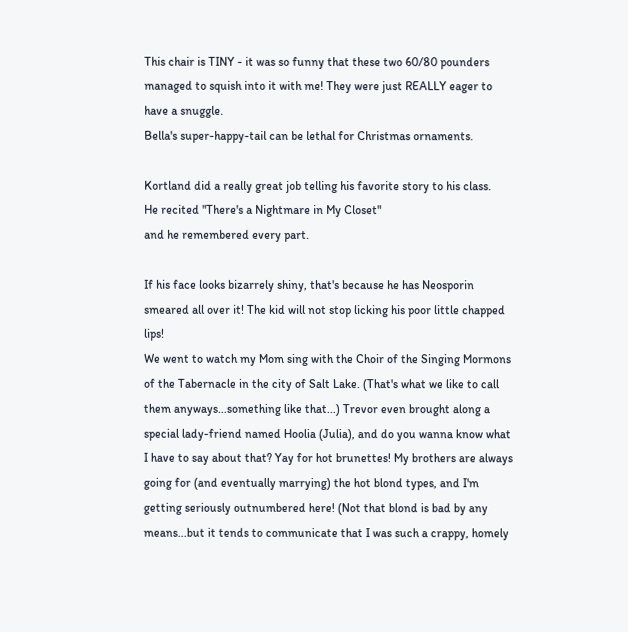This chair is TINY - it was so funny that these two 60/80 pounders managed to squish into it with me! They were just REALLY eager to have a snuggle.
Bella's super-happy-tail can be lethal for Christmas ornaments.

Kortland did a really great job telling his favorite story to his class.
He recited "There's a Nightmare in My Closet"
and he remembered every part.

If his face looks bizarrely shiny, that's because he has Neosporin smeared all over it! The kid will not stop licking his poor little chapped lips!
We went to watch my Mom sing with the Choir of the Singing Mormons of the Tabernacle in the city of Salt Lake. (That's what we like to call them anyways...something like that...) Trevor even brought along a special lady-friend named Hoolia (Julia), and do you wanna know what I have to say about that? Yay for hot brunettes! My brothers are always going for (and eventually marrying) the hot blond types, and I'm getting seriously outnumbered here! (Not that blond is bad by any means...but it tends to communicate that I was such a crappy, homely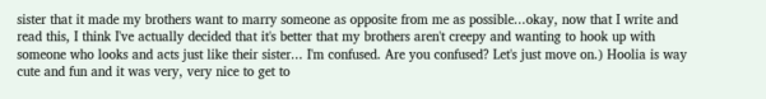sister that it made my brothers want to marry someone as opposite from me as possible...okay, now that I write and read this, I think I've actually decided that it's better that my brothers aren't creepy and wanting to hook up with someone who looks and acts just like their sister... I'm confused. Are you confused? Let's just move on.) Hoolia is way cute and fun and it was very, very nice to get to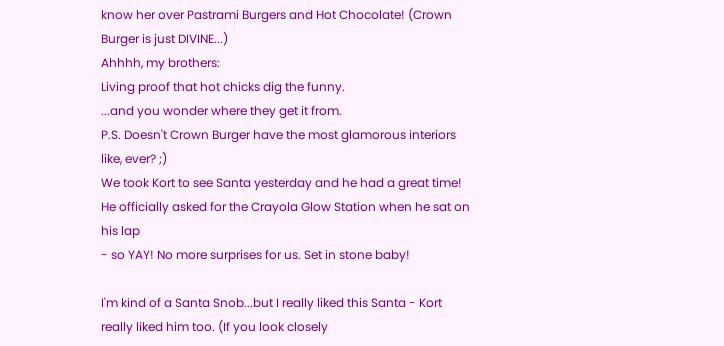know her over Pastrami Burgers and Hot Chocolate! (Crown Burger is just DIVINE...)
Ahhhh, my brothers:
Living proof that hot chicks dig the funny.
...and you wonder where they get it from.
P.S. Doesn't Crown Burger have the most glamorous interiors like, ever? ;)
We took Kort to see Santa yesterday and he had a great time!
He officially asked for the Crayola Glow Station when he sat on his lap
- so YAY! No more surprises for us. Set in stone baby!

I'm kind of a Santa Snob...but I really liked this Santa - Kort really liked him too. (If you look closely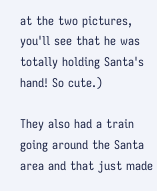at the two pictures, you'll see that he was totally holding Santa's hand! So cute.)

They also had a train going around the Santa area and that just made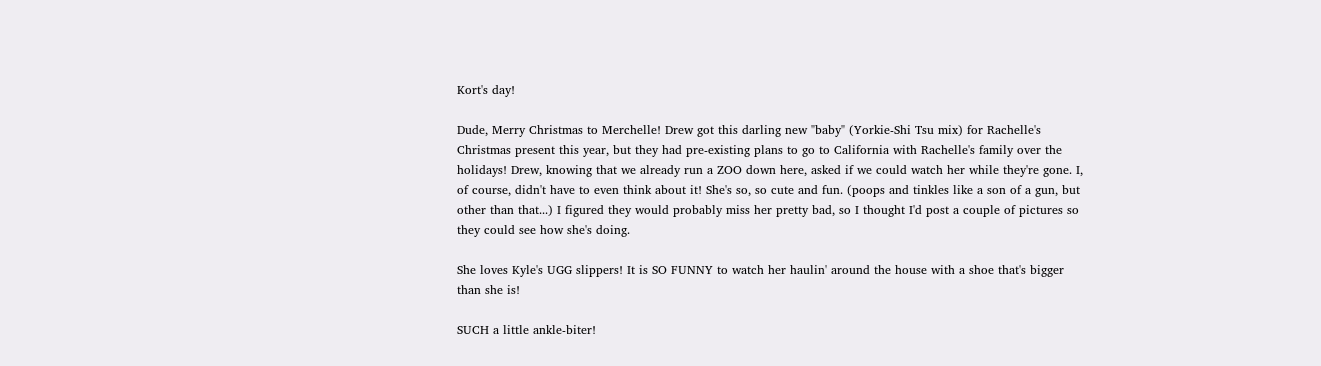Kort's day!

Dude, Merry Christmas to Merchelle! Drew got this darling new "baby" (Yorkie-Shi Tsu mix) for Rachelle's Christmas present this year, but they had pre-existing plans to go to California with Rachelle's family over the holidays! Drew, knowing that we already run a ZOO down here, asked if we could watch her while they're gone. I, of course, didn't have to even think about it! She's so, so cute and fun. (poops and tinkles like a son of a gun, but other than that...) I figured they would probably miss her pretty bad, so I thought I'd post a couple of pictures so they could see how she's doing.

She loves Kyle's UGG slippers! It is SO FUNNY to watch her haulin' around the house with a shoe that's bigger than she is!

SUCH a little ankle-biter!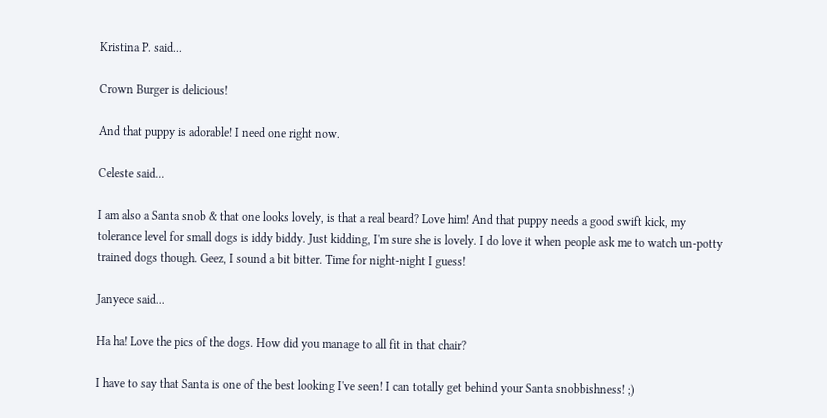Kristina P. said...

Crown Burger is delicious!

And that puppy is adorable! I need one right now.

Celeste said...

I am also a Santa snob & that one looks lovely, is that a real beard? Love him! And that puppy needs a good swift kick, my tolerance level for small dogs is iddy biddy. Just kidding, I'm sure she is lovely. I do love it when people ask me to watch un-potty trained dogs though. Geez, I sound a bit bitter. Time for night-night I guess!

Janyece said...

Ha ha! Love the pics of the dogs. How did you manage to all fit in that chair?

I have to say that Santa is one of the best looking I've seen! I can totally get behind your Santa snobbishness! ;)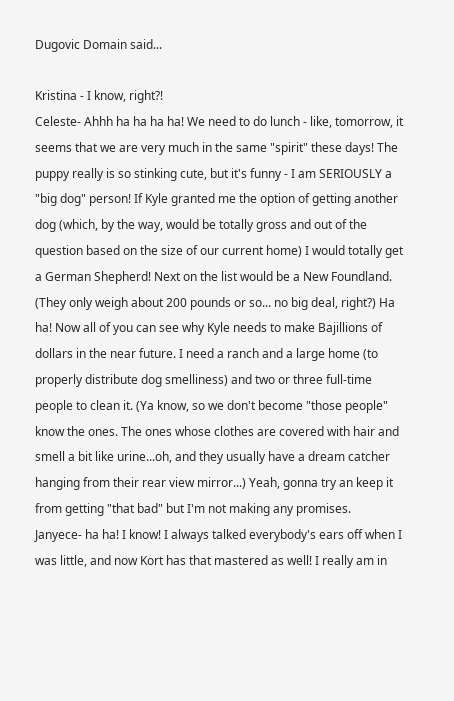Dugovic Domain said...

Kristina - I know, right?!
Celeste- Ahhh ha ha ha ha! We need to do lunch - like, tomorrow, it seems that we are very much in the same "spirit" these days! The puppy really is so stinking cute, but it's funny - I am SERIOUSLY a "big dog" person! If Kyle granted me the option of getting another dog (which, by the way, would be totally gross and out of the question based on the size of our current home) I would totally get a German Shepherd! Next on the list would be a New Foundland. (They only weigh about 200 pounds or so... no big deal, right?) Ha ha! Now all of you can see why Kyle needs to make Bajillions of dollars in the near future. I need a ranch and a large home (to properly distribute dog smelliness) and two or three full-time people to clean it. (Ya know, so we don't become "those people" know the ones. The ones whose clothes are covered with hair and smell a bit like urine...oh, and they usually have a dream catcher hanging from their rear view mirror...) Yeah, gonna try an keep it from getting "that bad" but I'm not making any promises.
Janyece- ha ha! I know! I always talked everybody's ears off when I was little, and now Kort has that mastered as well! I really am in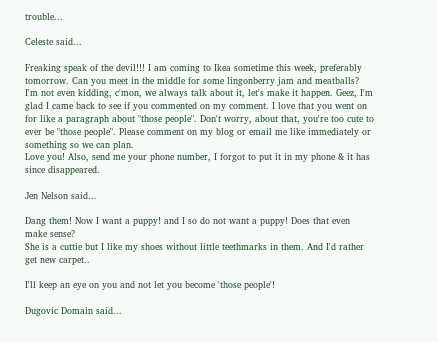trouble...

Celeste said...

Freaking speak of the devil!!! I am coming to Ikea sometime this week, preferably tomorrow. Can you meet in the middle for some lingonberry jam and meatballs? I'm not even kidding, c'mon, we always talk about it, let's make it happen. Geez, I'm glad I came back to see if you commented on my comment. I love that you went on for like a paragraph about "those people". Don't worry, about that, you're too cute to ever be "those people". Please comment on my blog or email me like immediately or something so we can plan.
Love you! Also, send me your phone number, I forgot to put it in my phone & it has since disappeared.

Jen Nelson said...

Dang them! Now I want a puppy! and I so do not want a puppy! Does that even make sense?
She is a cuttie but I like my shoes without little teethmarks in them. And I'd rather get new carpet..

I'll keep an eye on you and not let you become 'those people'!

Dugovic Domain said...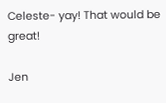Celeste- yay! That would be great!

Jen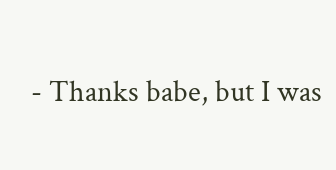- Thanks babe, but I was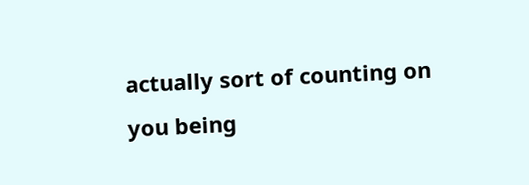actually sort of counting on you being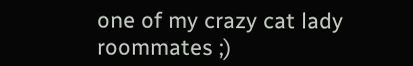one of my crazy cat lady roommates ;)